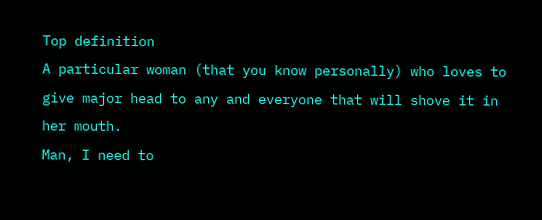Top definition
A particular woman (that you know personally) who loves to give major head to any and everyone that will shove it in her mouth.
Man, I need to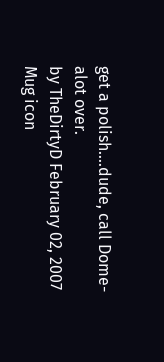get a polish....dude, call Dome-alot over.
by TheDirtyD February 02, 2007
Mug icon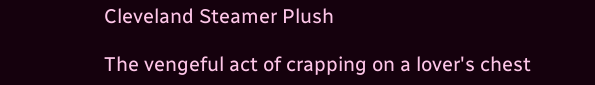Cleveland Steamer Plush

The vengeful act of crapping on a lover's chest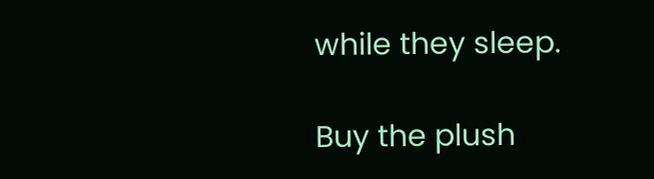while they sleep.

Buy the plush